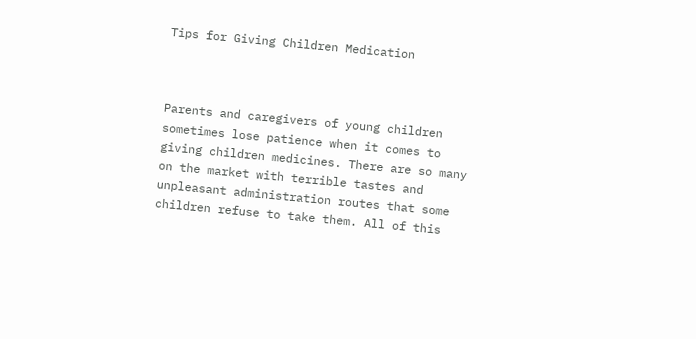Tips for Giving Children Medication



Parents and caregivers of young children sometimes lose patience when it comes to giving children medicines. There are so many on the market with terrible tastes and unpleasant administration routes that some children refuse to take them. All of this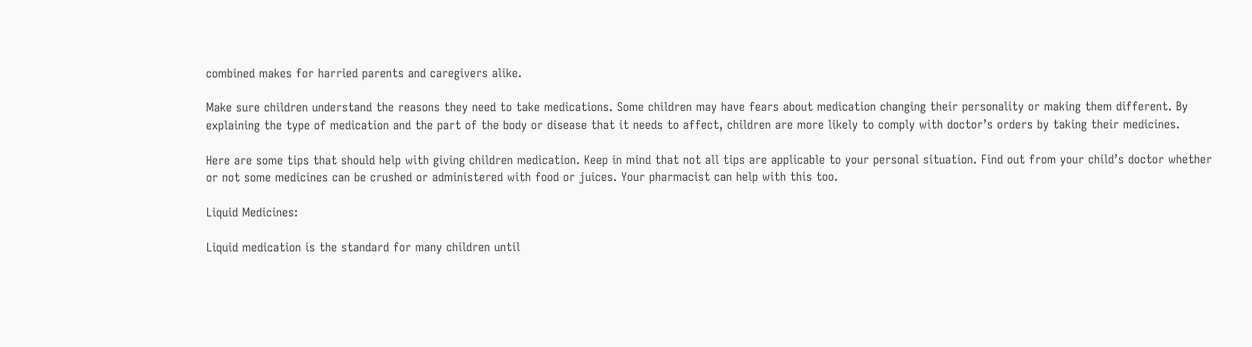combined makes for harried parents and caregivers alike.

Make sure children understand the reasons they need to take medications. Some children may have fears about medication changing their personality or making them different. By explaining the type of medication and the part of the body or disease that it needs to affect, children are more likely to comply with doctor’s orders by taking their medicines.

Here are some tips that should help with giving children medication. Keep in mind that not all tips are applicable to your personal situation. Find out from your child’s doctor whether or not some medicines can be crushed or administered with food or juices. Your pharmacist can help with this too.

Liquid Medicines:

Liquid medication is the standard for many children until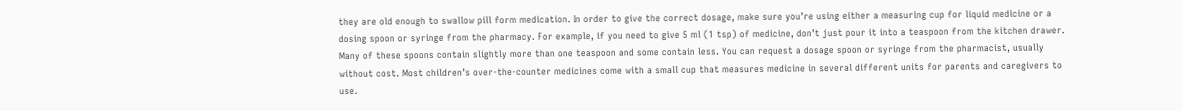they are old enough to swallow pill form medication. In order to give the correct dosage, make sure you’re using either a measuring cup for liquid medicine or a dosing spoon or syringe from the pharmacy. For example, if you need to give 5 ml (1 tsp) of medicine, don’t just pour it into a teaspoon from the kitchen drawer. Many of these spoons contain slightly more than one teaspoon and some contain less. You can request a dosage spoon or syringe from the pharmacist, usually without cost. Most children’s over-the-counter medicines come with a small cup that measures medicine in several different units for parents and caregivers to use.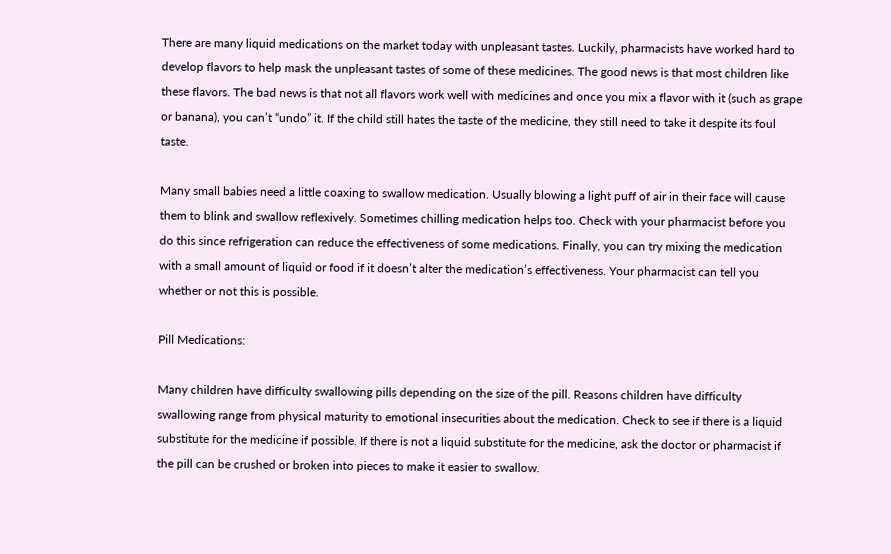There are many liquid medications on the market today with unpleasant tastes. Luckily, pharmacists have worked hard to develop flavors to help mask the unpleasant tastes of some of these medicines. The good news is that most children like these flavors. The bad news is that not all flavors work well with medicines and once you mix a flavor with it (such as grape or banana), you can’t “undo” it. If the child still hates the taste of the medicine, they still need to take it despite its foul taste.

Many small babies need a little coaxing to swallow medication. Usually blowing a light puff of air in their face will cause them to blink and swallow reflexively. Sometimes chilling medication helps too. Check with your pharmacist before you do this since refrigeration can reduce the effectiveness of some medications. Finally, you can try mixing the medication with a small amount of liquid or food if it doesn’t alter the medication’s effectiveness. Your pharmacist can tell you whether or not this is possible.

Pill Medications:

Many children have difficulty swallowing pills depending on the size of the pill. Reasons children have difficulty swallowing range from physical maturity to emotional insecurities about the medication. Check to see if there is a liquid substitute for the medicine if possible. If there is not a liquid substitute for the medicine, ask the doctor or pharmacist if the pill can be crushed or broken into pieces to make it easier to swallow.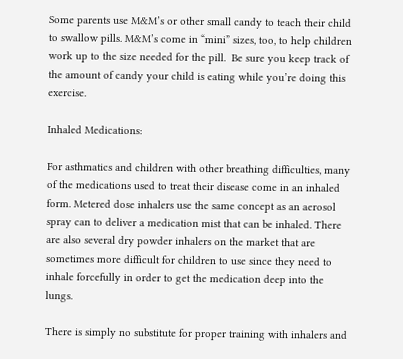Some parents use M&M’s or other small candy to teach their child to swallow pills. M&M’s come in “mini” sizes, too, to help children work up to the size needed for the pill.  Be sure you keep track of the amount of candy your child is eating while you’re doing this exercise.

Inhaled Medications:

For asthmatics and children with other breathing difficulties, many of the medications used to treat their disease come in an inhaled form. Metered dose inhalers use the same concept as an aerosol spray can to deliver a medication mist that can be inhaled. There are also several dry powder inhalers on the market that are sometimes more difficult for children to use since they need to inhale forcefully in order to get the medication deep into the lungs.

There is simply no substitute for proper training with inhalers and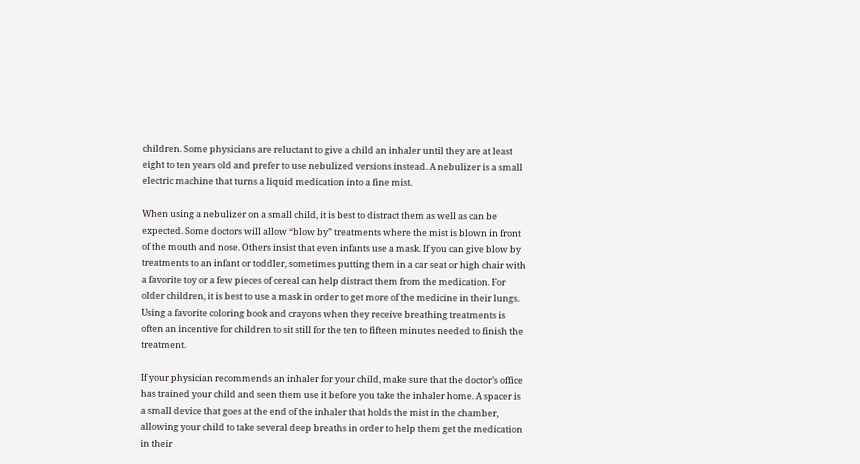children. Some physicians are reluctant to give a child an inhaler until they are at least eight to ten years old and prefer to use nebulized versions instead. A nebulizer is a small electric machine that turns a liquid medication into a fine mist.

When using a nebulizer on a small child, it is best to distract them as well as can be expected. Some doctors will allow “blow by” treatments where the mist is blown in front of the mouth and nose. Others insist that even infants use a mask. If you can give blow by treatments to an infant or toddler, sometimes putting them in a car seat or high chair with a favorite toy or a few pieces of cereal can help distract them from the medication. For older children, it is best to use a mask in order to get more of the medicine in their lungs. Using a favorite coloring book and crayons when they receive breathing treatments is often an incentive for children to sit still for the ten to fifteen minutes needed to finish the treatment.

If your physician recommends an inhaler for your child, make sure that the doctor’s office has trained your child and seen them use it before you take the inhaler home. A spacer is a small device that goes at the end of the inhaler that holds the mist in the chamber, allowing your child to take several deep breaths in order to help them get the medication in their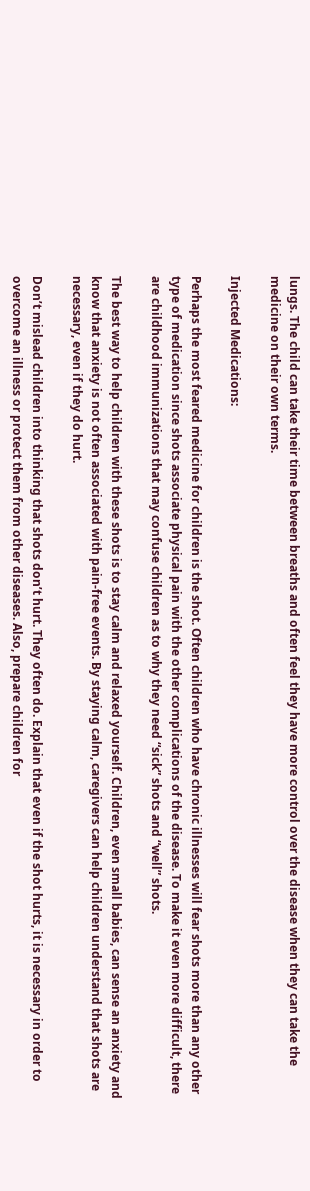lungs. The child can take their time between breaths and often feel they have more control over the disease when they can take the medicine on their own terms.

Injected Medications:

Perhaps the most feared medicine for children is the shot. Often children who have chronic illnesses will fear shots more than any other type of medication since shots associate physical pain with the other complications of the disease. To make it even more difficult, there are childhood immunizations that may confuse children as to why they need “sick” shots and “well” shots.

The best way to help children with these shots is to stay calm and relaxed yourself. Children, even small babies, can sense an anxiety and know that anxiety is not often associated with pain-free events. By staying calm, caregivers can help children understand that shots are necessary, even if they do hurt.

Don’t mislead children into thinking that shots don’t hurt. They often do. Explain that even if the shot hurts, it is necessary in order to overcome an illness or protect them from other diseases. Also, prepare children for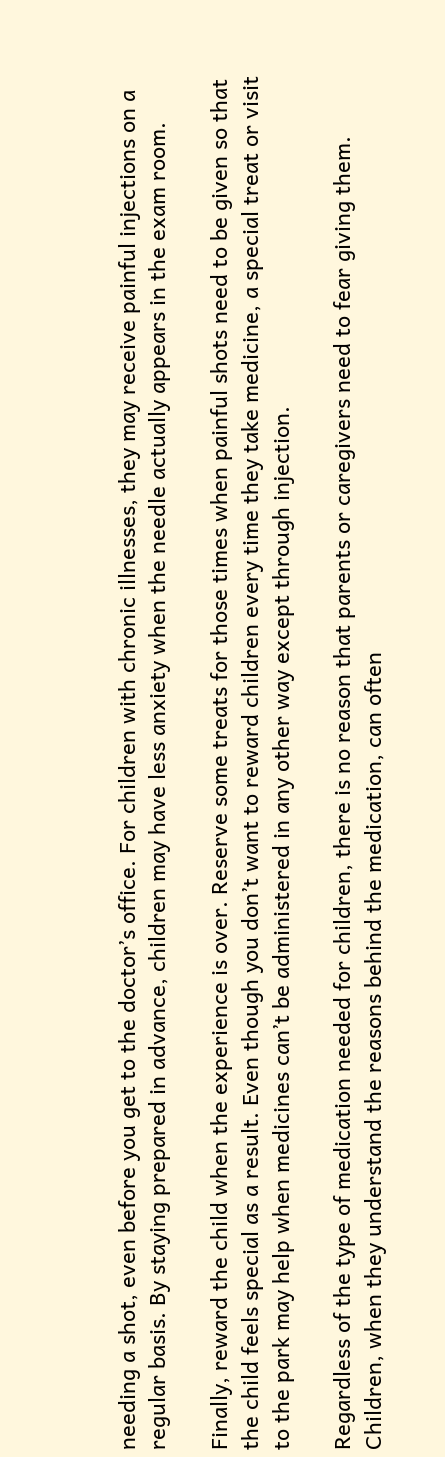needing a shot, even before you get to the doctor’s office. For children with chronic illnesses, they may receive painful injections on a regular basis. By staying prepared in advance, children may have less anxiety when the needle actually appears in the exam room.

Finally, reward the child when the experience is over. Reserve some treats for those times when painful shots need to be given so that the child feels special as a result. Even though you don’t want to reward children every time they take medicine, a special treat or visit to the park may help when medicines can’t be administered in any other way except through injection.

Regardless of the type of medication needed for children, there is no reason that parents or caregivers need to fear giving them. Children, when they understand the reasons behind the medication, can often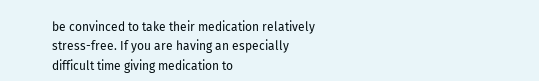be convinced to take their medication relatively stress-free. If you are having an especially difficult time giving medication to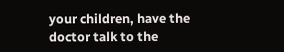your children, have the doctor talk to the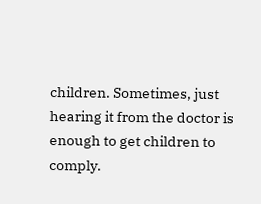children. Sometimes, just hearing it from the doctor is enough to get children to comply.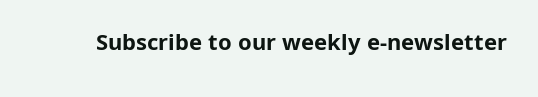Subscribe to our weekly e-newsletter